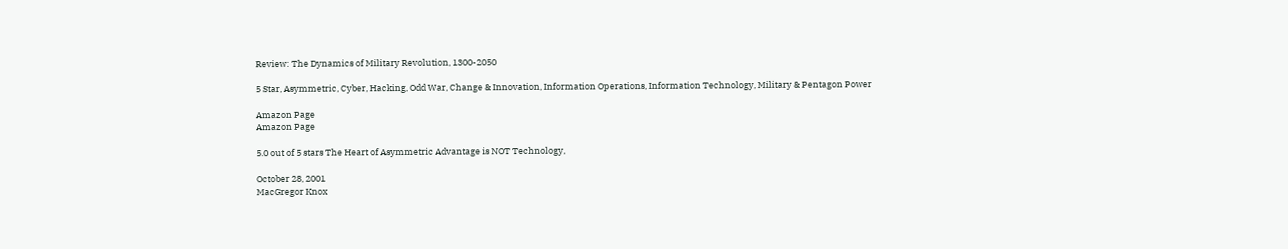Review: The Dynamics of Military Revolution, 1300-2050

5 Star, Asymmetric, Cyber, Hacking, Odd War, Change & Innovation, Information Operations, Information Technology, Military & Pentagon Power

Amazon Page
Amazon Page

5.0 out of 5 stars The Heart of Asymmetric Advantage is NOT Technology,

October 28, 2001
MacGregor Knox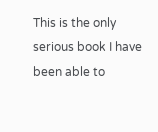This is the only serious book I have been able to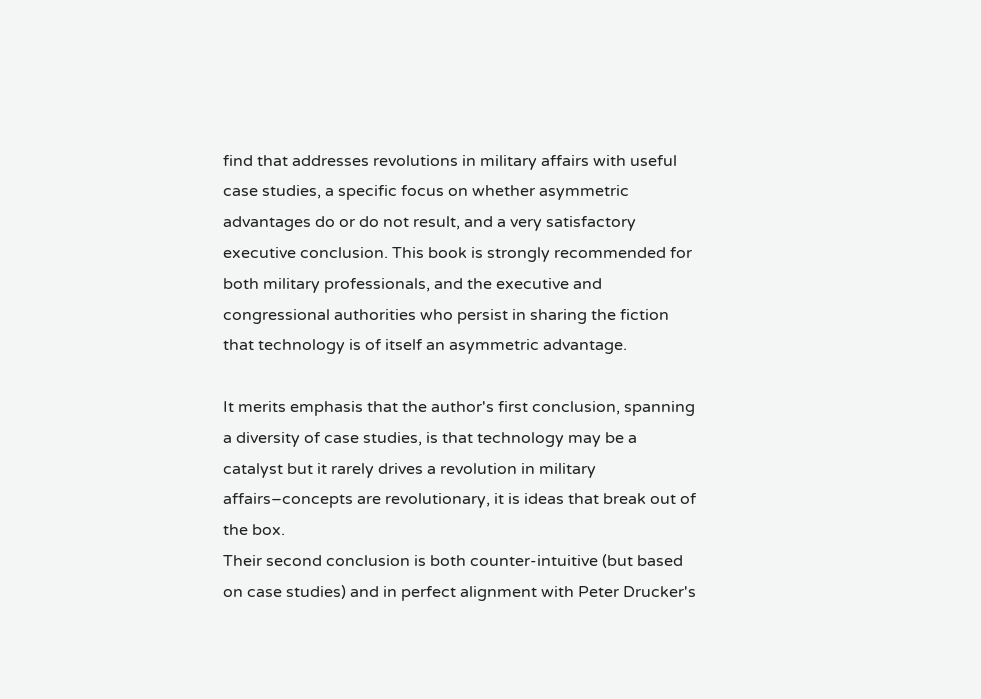find that addresses revolutions in military affairs with useful case studies, a specific focus on whether asymmetric advantages do or do not result, and a very satisfactory executive conclusion. This book is strongly recommended for both military professionals, and the executive and congressional authorities who persist in sharing the fiction that technology is of itself an asymmetric advantage.

It merits emphasis that the author's first conclusion, spanning a diversity of case studies, is that technology may be a catalyst but it rarely drives a revolution in military affairs–concepts are revolutionary, it is ideas that break out of the box.
Their second conclusion is both counter-intuitive (but based on case studies) and in perfect alignment with Peter Drucker's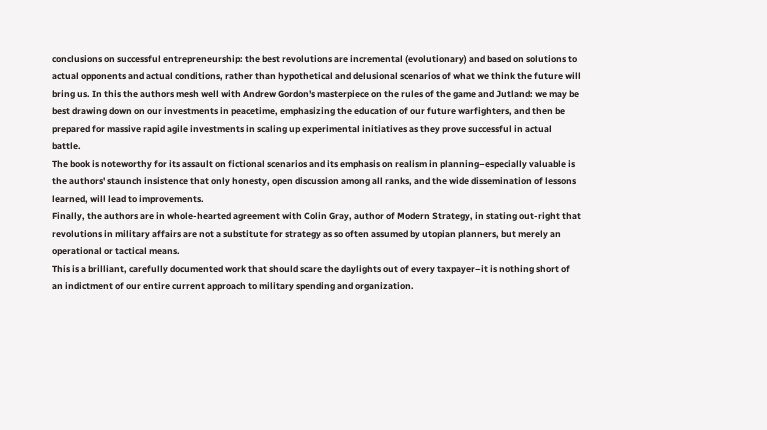conclusions on successful entrepreneurship: the best revolutions are incremental (evolutionary) and based on solutions to actual opponents and actual conditions, rather than hypothetical and delusional scenarios of what we think the future will bring us. In this the authors mesh well with Andrew Gordon's masterpiece on the rules of the game and Jutland: we may be best drawing down on our investments in peacetime, emphasizing the education of our future warfighters, and then be prepared for massive rapid agile investments in scaling up experimental initiatives as they prove successful in actual battle.
The book is noteworthy for its assault on fictional scenarios and its emphasis on realism in planning–especially valuable is the authors' staunch insistence that only honesty, open discussion among all ranks, and the wide dissemination of lessons learned, will lead to improvements.
Finally, the authors are in whole-hearted agreement with Colin Gray, author of Modern Strategy, in stating out-right that revolutions in military affairs are not a substitute for strategy as so often assumed by utopian planners, but merely an operational or tactical means.
This is a brilliant, carefully documented work that should scare the daylights out of every taxpayer–it is nothing short of an indictment of our entire current approach to military spending and organization.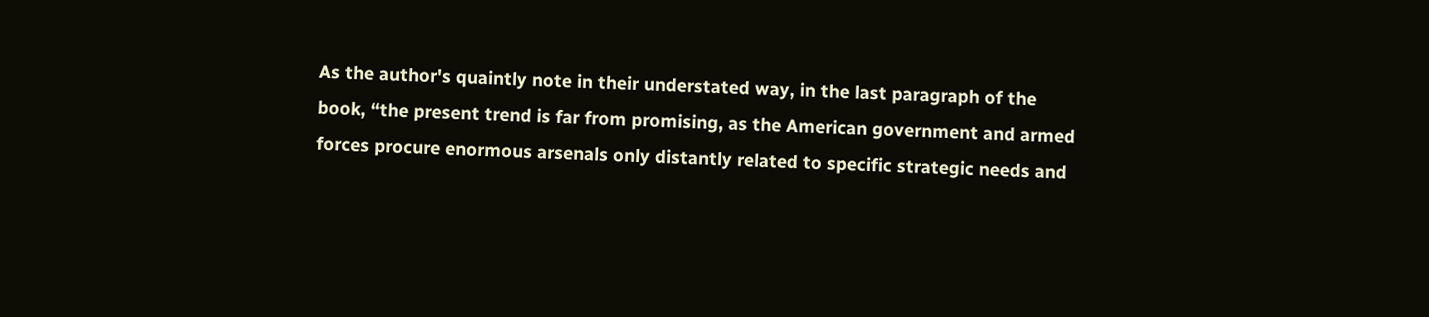As the author's quaintly note in their understated way, in the last paragraph of the book, “the present trend is far from promising, as the American government and armed forces procure enormous arsenals only distantly related to specific strategic needs and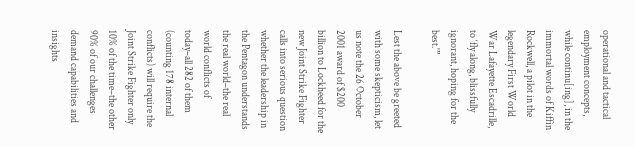operational and tactical employment concepts, while continu[ing], in the immortal words of Kiffin Rockwell, a pilot in the legendary First World War Lafayette Escadrille, to ‘fly along, blissfully ignorant, hoping for the best.'”

Lest the above be greeted with some skepticism, let us note the 26 October 2001 award of $200 billion to Lockheed for the new Joint Strike Fighter calls into serious question whether the leadership in the Pentagon understands the real world–the real world conflicts of today–all 282 of them (counting 178 internal conflicts) will require the Joint Strike Fighter only 10% of the time–the other 90% of our challenges demand capabilities and insights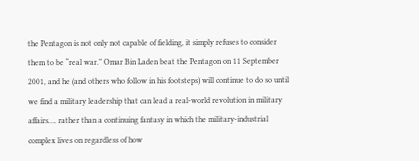the Pentagon is not only not capable of fielding, it simply refuses to consider them to be “real war.” Omar Bin Laden beat the Pentagon on 11 September 2001, and he (and others who follow in his footsteps) will continue to do so until we find a military leadership that can lead a real-world revolution in military affairs…. rather than a continuing fantasy in which the military-industrial complex lives on regardless of how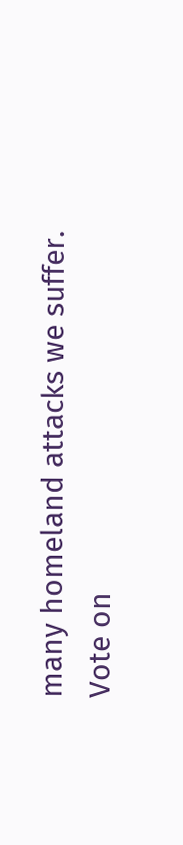many homeland attacks we suffer.
Vote on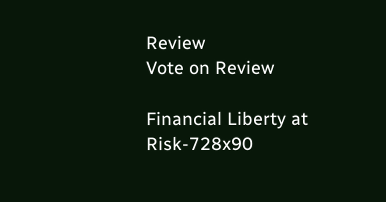Review
Vote on Review

Financial Liberty at Risk-728x90